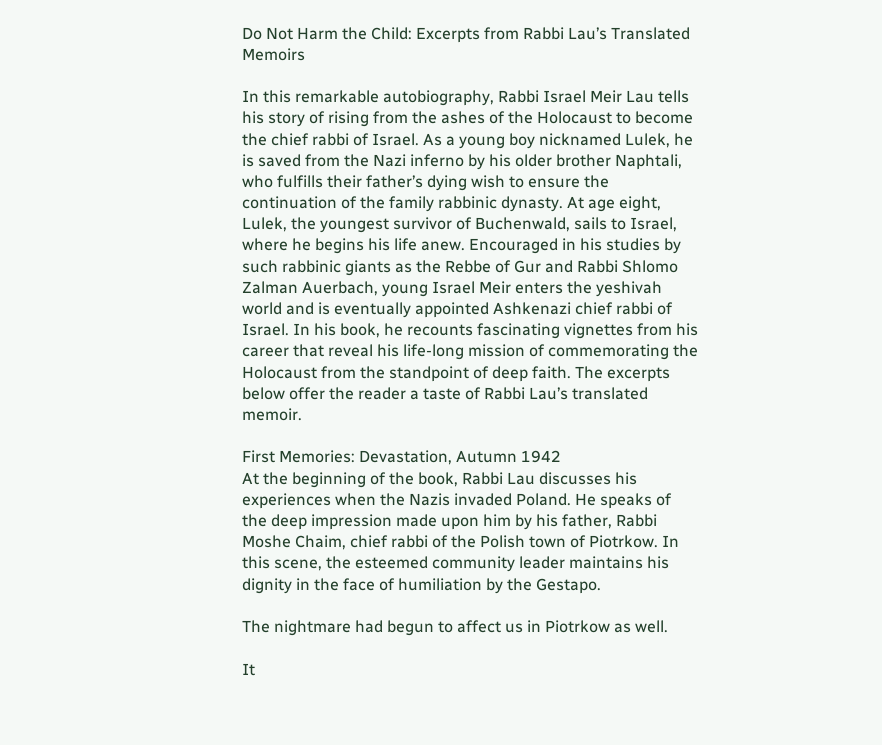Do Not Harm the Child: Excerpts from Rabbi Lau’s Translated Memoirs

In this remarkable autobiography, Rabbi Israel Meir Lau tells his story of rising from the ashes of the Holocaust to become the chief rabbi of Israel. As a young boy nicknamed Lulek, he is saved from the Nazi inferno by his older brother Naphtali, who fulfills their father’s dying wish to ensure the continuation of the family rabbinic dynasty. At age eight, Lulek, the youngest survivor of Buchenwald, sails to Israel, where he begins his life anew. Encouraged in his studies by such rabbinic giants as the Rebbe of Gur and Rabbi Shlomo Zalman Auerbach, young Israel Meir enters the yeshivah world and is eventually appointed Ashkenazi chief rabbi of Israel. In his book, he recounts fascinating vignettes from his career that reveal his life-long mission of commemorating the Holocaust from the standpoint of deep faith. The excerpts below offer the reader a taste of Rabbi Lau’s translated memoir.

First Memories: Devastation, Autumn 1942
At the beginning of the book, Rabbi Lau discusses his experiences when the Nazis invaded Poland. He speaks of the deep impression made upon him by his father, Rabbi Moshe Chaim, chief rabbi of the Polish town of Piotrkow. In this scene, the esteemed community leader maintains his dignity in the face of humiliation by the Gestapo.

The nightmare had begun to affect us in Piotrkow as well.

It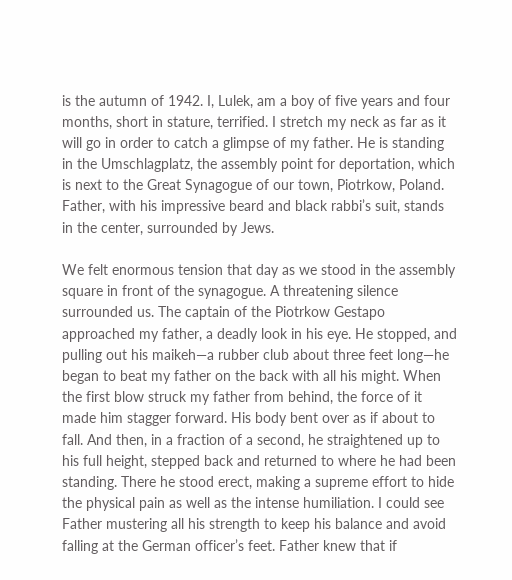is the autumn of 1942. I, Lulek, am a boy of five years and four months, short in stature, terrified. I stretch my neck as far as it will go in order to catch a glimpse of my father. He is standing in the Umschlagplatz, the assembly point for deportation, which is next to the Great Synagogue of our town, Piotrkow, Poland. Father, with his impressive beard and black rabbi’s suit, stands in the center, surrounded by Jews.

We felt enormous tension that day as we stood in the assembly square in front of the synagogue. A threatening silence surrounded us. The captain of the Piotrkow Gestapo approached my father, a deadly look in his eye. He stopped, and pulling out his maikeh—a rubber club about three feet long—he began to beat my father on the back with all his might. When the first blow struck my father from behind, the force of it made him stagger forward. His body bent over as if about to fall. And then, in a fraction of a second, he straightened up to his full height, stepped back and returned to where he had been standing. There he stood erect, making a supreme effort to hide the physical pain as well as the intense humiliation. I could see Father mustering all his strength to keep his balance and avoid falling at the German officer’s feet. Father knew that if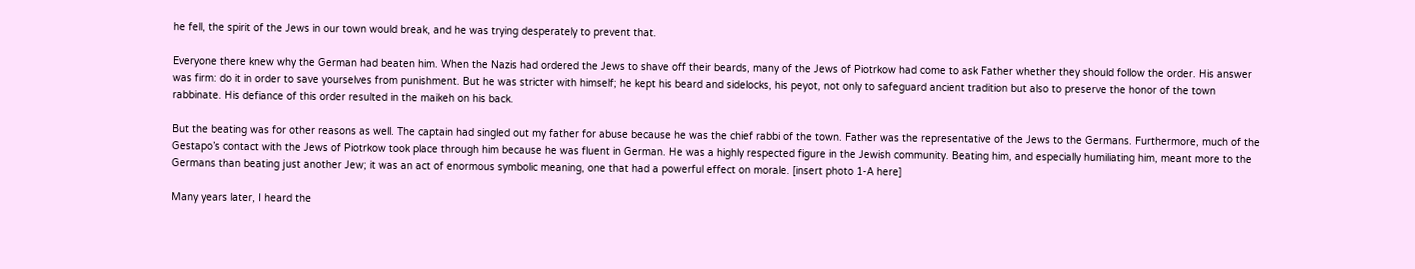he fell, the spirit of the Jews in our town would break, and he was trying desperately to prevent that.

Everyone there knew why the German had beaten him. When the Nazis had ordered the Jews to shave off their beards, many of the Jews of Piotrkow had come to ask Father whether they should follow the order. His answer was firm: do it in order to save yourselves from punishment. But he was stricter with himself; he kept his beard and sidelocks, his peyot, not only to safeguard ancient tradition but also to preserve the honor of the town rabbinate. His defiance of this order resulted in the maikeh on his back.

But the beating was for other reasons as well. The captain had singled out my father for abuse because he was the chief rabbi of the town. Father was the representative of the Jews to the Germans. Furthermore, much of the Gestapo’s contact with the Jews of Piotrkow took place through him because he was fluent in German. He was a highly respected figure in the Jewish community. Beating him, and especially humiliating him, meant more to the Germans than beating just another Jew; it was an act of enormous symbolic meaning, one that had a powerful effect on morale. [insert photo 1-A here]

Many years later, I heard the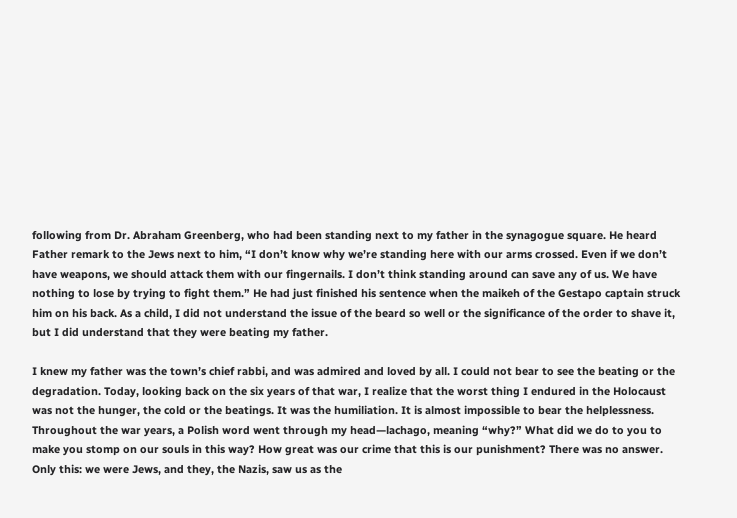following from Dr. Abraham Greenberg, who had been standing next to my father in the synagogue square. He heard Father remark to the Jews next to him, “I don’t know why we’re standing here with our arms crossed. Even if we don’t have weapons, we should attack them with our fingernails. I don’t think standing around can save any of us. We have nothing to lose by trying to fight them.” He had just finished his sentence when the maikeh of the Gestapo captain struck him on his back. As a child, I did not understand the issue of the beard so well or the significance of the order to shave it, but I did understand that they were beating my father.

I knew my father was the town’s chief rabbi, and was admired and loved by all. I could not bear to see the beating or the degradation. Today, looking back on the six years of that war, I realize that the worst thing I endured in the Holocaust was not the hunger, the cold or the beatings. It was the humiliation. It is almost impossible to bear the helplessness. Throughout the war years, a Polish word went through my head—lachago, meaning “why?” What did we do to you to make you stomp on our souls in this way? How great was our crime that this is our punishment? There was no answer. Only this: we were Jews, and they, the Nazis, saw us as the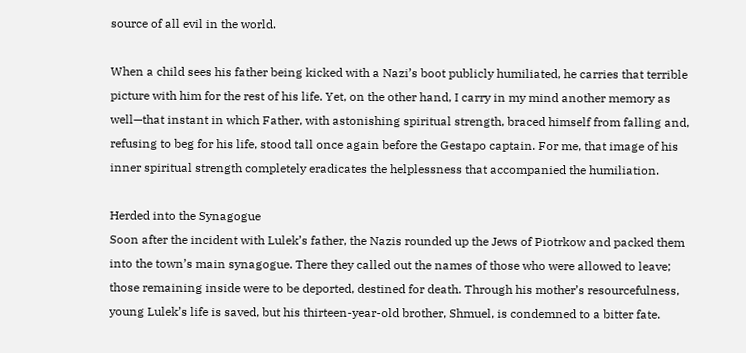source of all evil in the world.

When a child sees his father being kicked with a Nazi’s boot publicly humiliated, he carries that terrible picture with him for the rest of his life. Yet, on the other hand, I carry in my mind another memory as well—that instant in which Father, with astonishing spiritual strength, braced himself from falling and, refusing to beg for his life, stood tall once again before the Gestapo captain. For me, that image of his inner spiritual strength completely eradicates the helplessness that accompanied the humiliation.

Herded into the Synagogue
Soon after the incident with Lulek’s father, the Nazis rounded up the Jews of Piotrkow and packed them into the town’s main synagogue. There they called out the names of those who were allowed to leave; those remaining inside were to be deported, destined for death. Through his mother’s resourcefulness, young Lulek’s life is saved, but his thirteen-year-old brother, Shmuel, is condemned to a bitter fate.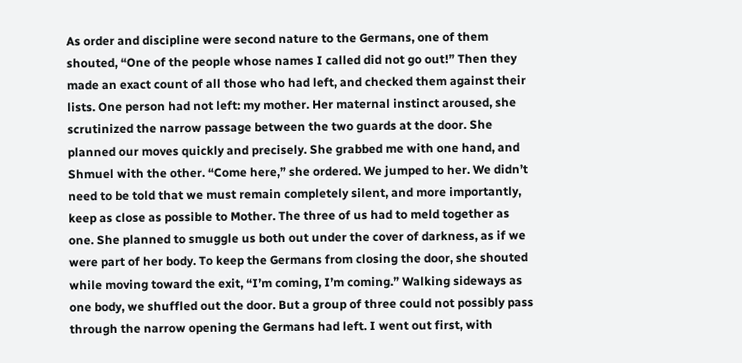As order and discipline were second nature to the Germans, one of them shouted, “One of the people whose names I called did not go out!” Then they made an exact count of all those who had left, and checked them against their lists. One person had not left: my mother. Her maternal instinct aroused, she scrutinized the narrow passage between the two guards at the door. She planned our moves quickly and precisely. She grabbed me with one hand, and Shmuel with the other. “Come here,” she ordered. We jumped to her. We didn’t need to be told that we must remain completely silent, and more importantly, keep as close as possible to Mother. The three of us had to meld together as one. She planned to smuggle us both out under the cover of darkness, as if we were part of her body. To keep the Germans from closing the door, she shouted while moving toward the exit, “I’m coming, I’m coming.” Walking sideways as one body, we shuffled out the door. But a group of three could not possibly pass through the narrow opening the Germans had left. I went out first, with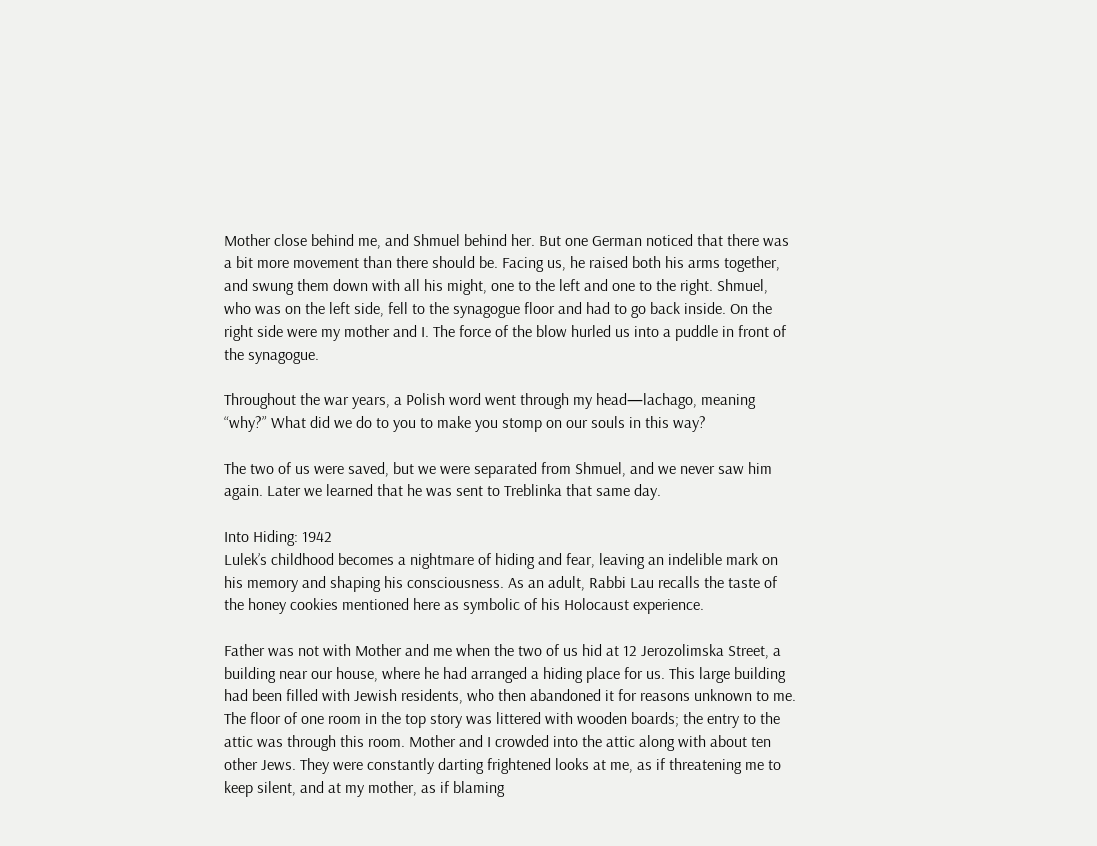Mother close behind me, and Shmuel behind her. But one German noticed that there was a bit more movement than there should be. Facing us, he raised both his arms together, and swung them down with all his might, one to the left and one to the right. Shmuel, who was on the left side, fell to the synagogue floor and had to go back inside. On the right side were my mother and I. The force of the blow hurled us into a puddle in front of the synagogue.

Throughout the war years, a Polish word went through my head—lachago, meaning “why?” What did we do to you to make you stomp on our souls in this way?

The two of us were saved, but we were separated from Shmuel, and we never saw him again. Later we learned that he was sent to Treblinka that same day.

Into Hiding: 1942
Lulek’s childhood becomes a nightmare of hiding and fear, leaving an indelible mark on his memory and shaping his consciousness. As an adult, Rabbi Lau recalls the taste of the honey cookies mentioned here as symbolic of his Holocaust experience.

Father was not with Mother and me when the two of us hid at 12 Jerozolimska Street, a building near our house, where he had arranged a hiding place for us. This large building had been filled with Jewish residents, who then abandoned it for reasons unknown to me. The floor of one room in the top story was littered with wooden boards; the entry to the attic was through this room. Mother and I crowded into the attic along with about ten other Jews. They were constantly darting frightened looks at me, as if threatening me to keep silent, and at my mother, as if blaming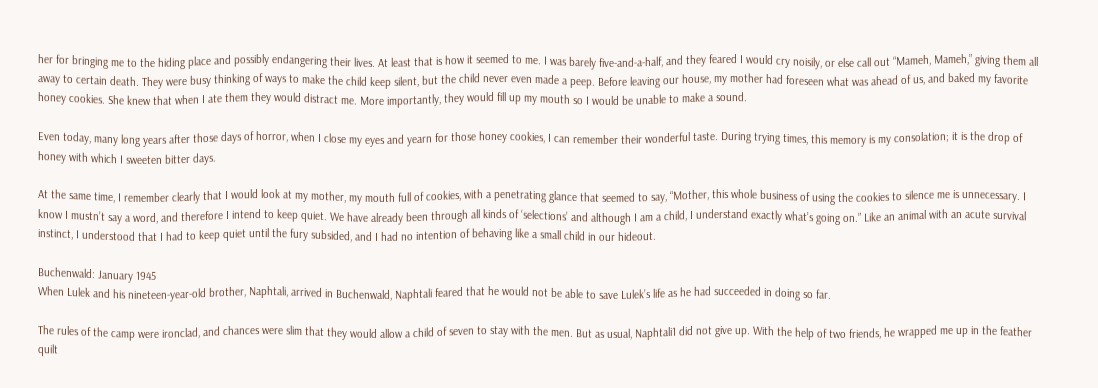her for bringing me to the hiding place and possibly endangering their lives. At least that is how it seemed to me. I was barely five-and-a-half, and they feared I would cry noisily, or else call out “Mameh, Mameh,” giving them all away to certain death. They were busy thinking of ways to make the child keep silent, but the child never even made a peep. Before leaving our house, my mother had foreseen what was ahead of us, and baked my favorite honey cookies. She knew that when I ate them they would distract me. More importantly, they would fill up my mouth so I would be unable to make a sound.

Even today, many long years after those days of horror, when I close my eyes and yearn for those honey cookies, I can remember their wonderful taste. During trying times, this memory is my consolation; it is the drop of honey with which I sweeten bitter days.

At the same time, I remember clearly that I would look at my mother, my mouth full of cookies, with a penetrating glance that seemed to say, “Mother, this whole business of using the cookies to silence me is unnecessary. I know I mustn’t say a word, and therefore I intend to keep quiet. We have already been through all kinds of ‘selections’ and although I am a child, I understand exactly what’s going on.” Like an animal with an acute survival instinct, I understood that I had to keep quiet until the fury subsided, and I had no intention of behaving like a small child in our hideout.

Buchenwald: January 1945
When Lulek and his nineteen-year-old brother, Naphtali, arrived in Buchenwald, Naphtali feared that he would not be able to save Lulek’s life as he had succeeded in doing so far.

The rules of the camp were ironclad, and chances were slim that they would allow a child of seven to stay with the men. But as usual, Naphtali1 did not give up. With the help of two friends, he wrapped me up in the feather quilt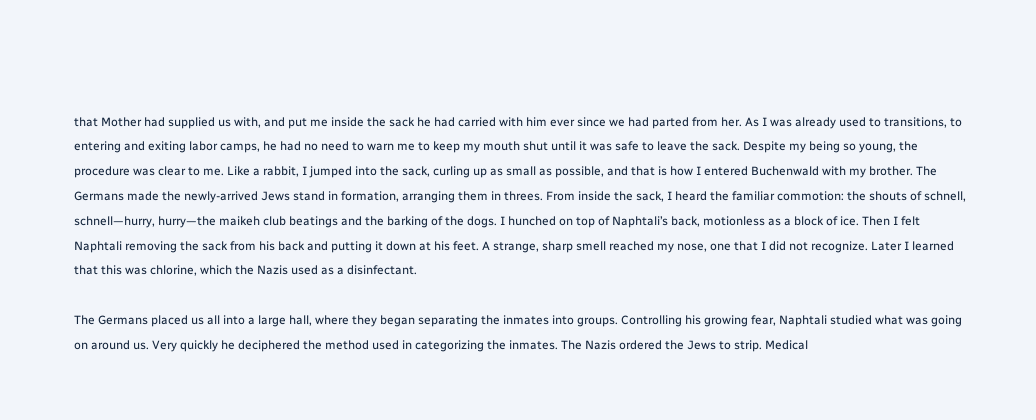that Mother had supplied us with, and put me inside the sack he had carried with him ever since we had parted from her. As I was already used to transitions, to entering and exiting labor camps, he had no need to warn me to keep my mouth shut until it was safe to leave the sack. Despite my being so young, the procedure was clear to me. Like a rabbit, I jumped into the sack, curling up as small as possible, and that is how I entered Buchenwald with my brother. The Germans made the newly-arrived Jews stand in formation, arranging them in threes. From inside the sack, I heard the familiar commotion: the shouts of schnell, schnell—hurry, hurry—the maikeh club beatings and the barking of the dogs. I hunched on top of Naphtali’s back, motionless as a block of ice. Then I felt Naphtali removing the sack from his back and putting it down at his feet. A strange, sharp smell reached my nose, one that I did not recognize. Later I learned that this was chlorine, which the Nazis used as a disinfectant.

The Germans placed us all into a large hall, where they began separating the inmates into groups. Controlling his growing fear, Naphtali studied what was going on around us. Very quickly he deciphered the method used in categorizing the inmates. The Nazis ordered the Jews to strip. Medical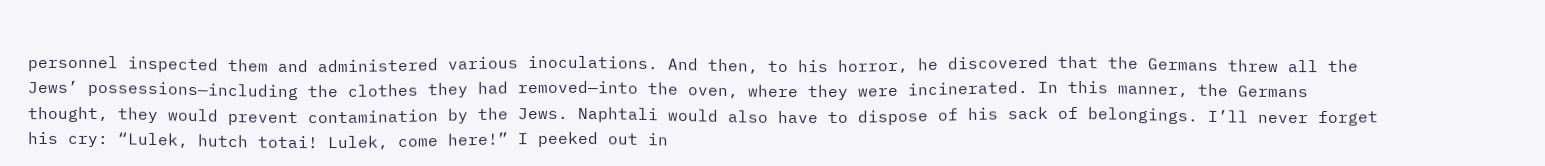personnel inspected them and administered various inoculations. And then, to his horror, he discovered that the Germans threw all the Jews’ possessions—including the clothes they had removed—into the oven, where they were incinerated. In this manner, the Germans thought, they would prevent contamination by the Jews. Naphtali would also have to dispose of his sack of belongings. I’ll never forget his cry: “Lulek, hutch totai! Lulek, come here!” I peeked out in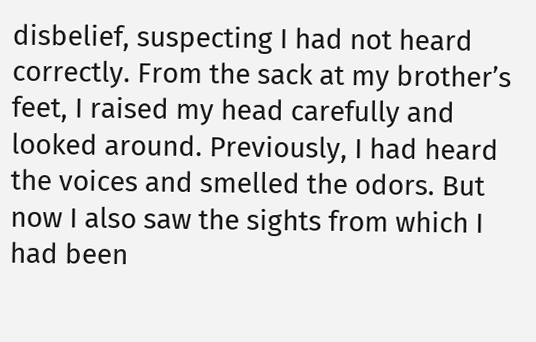disbelief, suspecting I had not heard correctly. From the sack at my brother’s feet, I raised my head carefully and looked around. Previously, I had heard the voices and smelled the odors. But now I also saw the sights from which I had been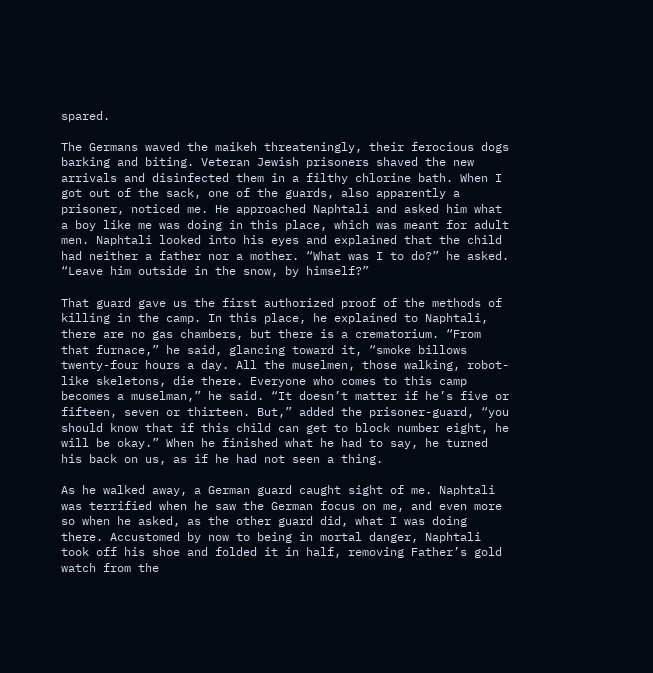spared.

The Germans waved the maikeh threateningly, their ferocious dogs barking and biting. Veteran Jewish prisoners shaved the new arrivals and disinfected them in a filthy chlorine bath. When I got out of the sack, one of the guards, also apparently a prisoner, noticed me. He approached Naphtali and asked him what a boy like me was doing in this place, which was meant for adult men. Naphtali looked into his eyes and explained that the child had neither a father nor a mother. “What was I to do?” he asked. “Leave him outside in the snow, by himself?”

That guard gave us the first authorized proof of the methods of killing in the camp. In this place, he explained to Naphtali, there are no gas chambers, but there is a crematorium. “From that furnace,” he said, glancing toward it, “smoke billows twenty-four hours a day. All the muselmen, those walking, robot-like skeletons, die there. Everyone who comes to this camp becomes a muselman,” he said. “It doesn’t matter if he’s five or fifteen, seven or thirteen. But,” added the prisoner-guard, “you should know that if this child can get to block number eight, he will be okay.” When he finished what he had to say, he turned his back on us, as if he had not seen a thing.

As he walked away, a German guard caught sight of me. Naphtali was terrified when he saw the German focus on me, and even more so when he asked, as the other guard did, what I was doing there. Accustomed by now to being in mortal danger, Naphtali took off his shoe and folded it in half, removing Father’s gold watch from the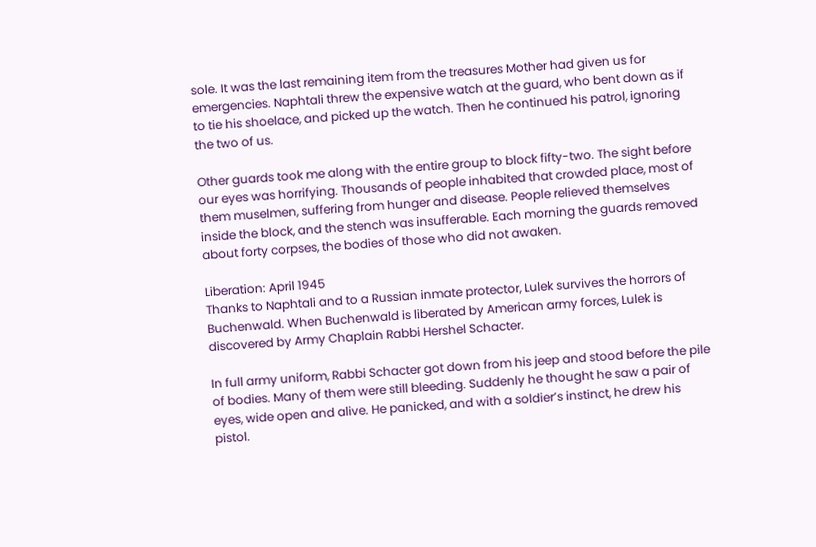sole. It was the last remaining item from the treasures Mother had given us for emergencies. Naphtali threw the expensive watch at the guard, who bent down as if to tie his shoelace, and picked up the watch. Then he continued his patrol, ignoring the two of us.

Other guards took me along with the entire group to block fifty-two. The sight before our eyes was horrifying. Thousands of people inhabited that crowded place, most of them muselmen, suffering from hunger and disease. People relieved themselves inside the block, and the stench was insufferable. Each morning the guards removed about forty corpses, the bodies of those who did not awaken.

Liberation: April 1945
Thanks to Naphtali and to a Russian inmate protector, Lulek survives the horrors of Buchenwald. When Buchenwald is liberated by American army forces, Lulek is discovered by Army Chaplain Rabbi Hershel Schacter.

In full army uniform, Rabbi Schacter got down from his jeep and stood before the pile of bodies. Many of them were still bleeding. Suddenly he thought he saw a pair of eyes, wide open and alive. He panicked, and with a soldier’s instinct, he drew his pistol.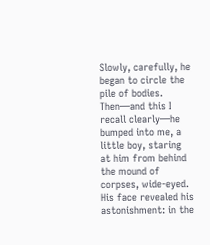Slowly, carefully, he began to circle the pile of bodies. Then—and this I recall clearly—he bumped into me, a little boy, staring at him from behind the mound of corpses, wide-eyed. His face revealed his astonishment: in the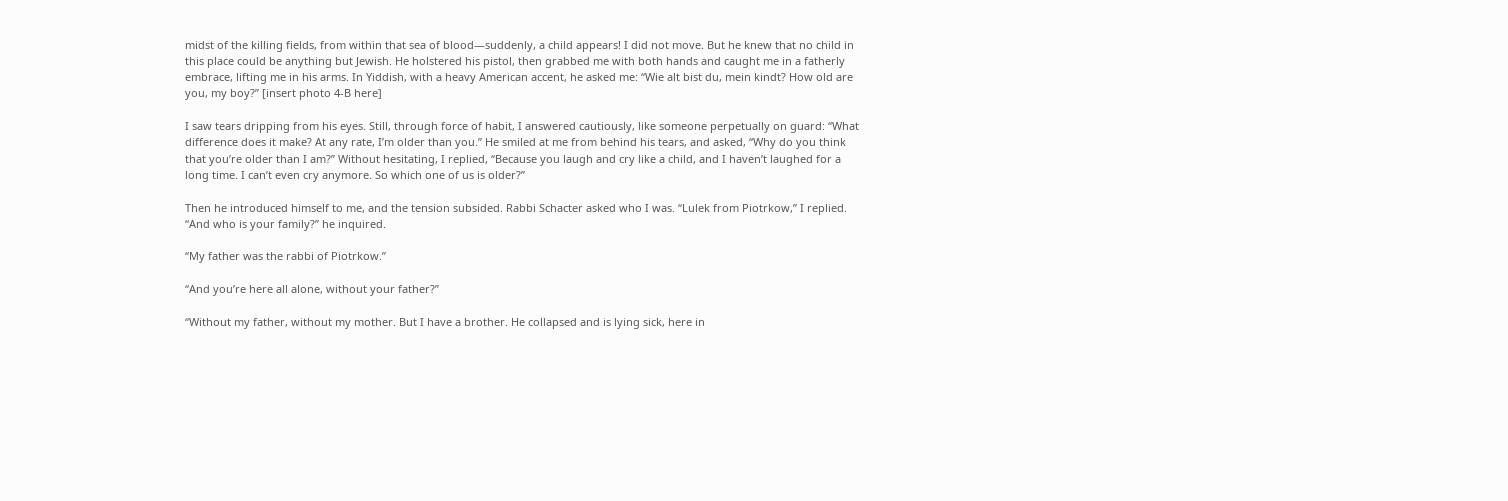midst of the killing fields, from within that sea of blood—suddenly, a child appears! I did not move. But he knew that no child in this place could be anything but Jewish. He holstered his pistol, then grabbed me with both hands and caught me in a fatherly embrace, lifting me in his arms. In Yiddish, with a heavy American accent, he asked me: “Wie alt bist du, mein kindt? How old are you, my boy?” [insert photo 4-B here]

I saw tears dripping from his eyes. Still, through force of habit, I answered cautiously, like someone perpetually on guard: “What difference does it make? At any rate, I’m older than you.” He smiled at me from behind his tears, and asked, “Why do you think that you’re older than I am?” Without hesitating, I replied, “Because you laugh and cry like a child, and I haven’t laughed for a long time. I can’t even cry anymore. So which one of us is older?”

Then he introduced himself to me, and the tension subsided. Rabbi Schacter asked who I was. “Lulek from Piotrkow,” I replied.
“And who is your family?” he inquired.

“My father was the rabbi of Piotrkow.”

“And you’re here all alone, without your father?”

“Without my father, without my mother. But I have a brother. He collapsed and is lying sick, here in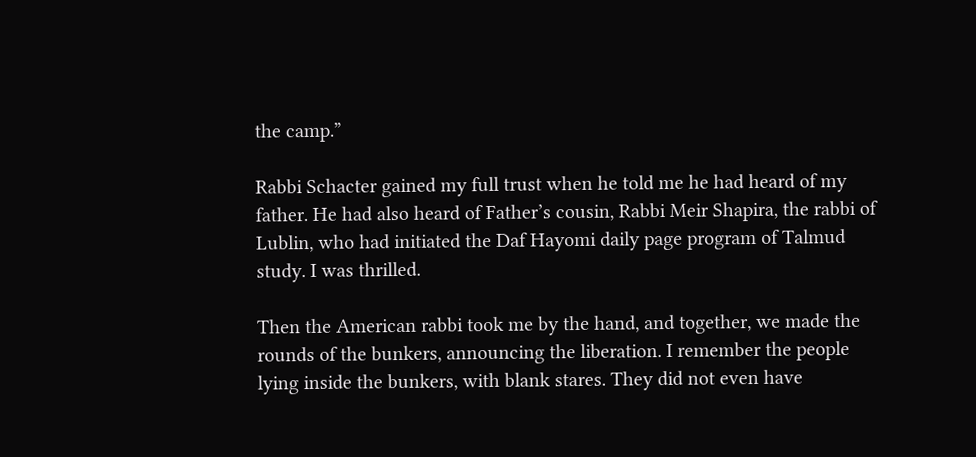the camp.”

Rabbi Schacter gained my full trust when he told me he had heard of my father. He had also heard of Father’s cousin, Rabbi Meir Shapira, the rabbi of Lublin, who had initiated the Daf Hayomi daily page program of Talmud study. I was thrilled.

Then the American rabbi took me by the hand, and together, we made the rounds of the bunkers, announcing the liberation. I remember the people lying inside the bunkers, with blank stares. They did not even have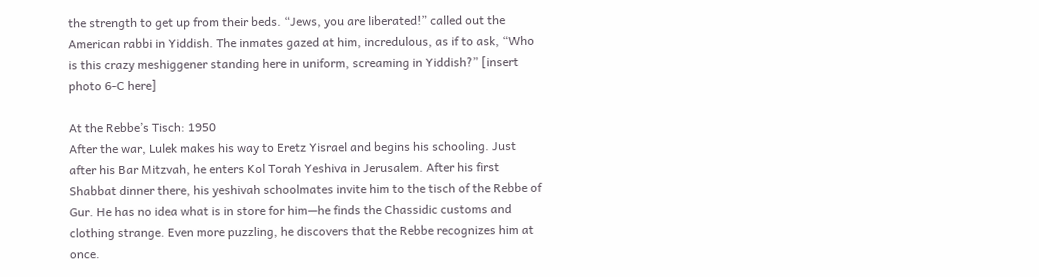the strength to get up from their beds. “Jews, you are liberated!” called out the American rabbi in Yiddish. The inmates gazed at him, incredulous, as if to ask, “Who is this crazy meshiggener standing here in uniform, screaming in Yiddish?” [insert photo 6-C here]

At the Rebbe’s Tisch: 1950
After the war, Lulek makes his way to Eretz Yisrael and begins his schooling. Just after his Bar Mitzvah, he enters Kol Torah Yeshiva in Jerusalem. After his first Shabbat dinner there, his yeshivah schoolmates invite him to the tisch of the Rebbe of Gur. He has no idea what is in store for him—he finds the Chassidic customs and clothing strange. Even more puzzling, he discovers that the Rebbe recognizes him at once.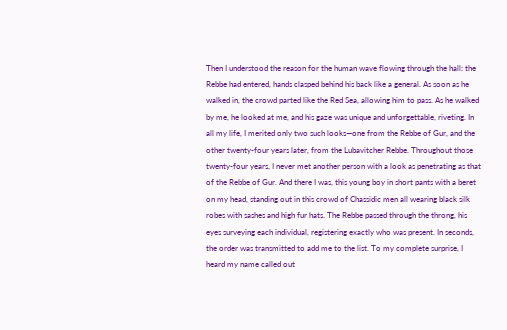Then I understood the reason for the human wave flowing through the hall: the Rebbe had entered, hands clasped behind his back like a general. As soon as he walked in, the crowd parted like the Red Sea, allowing him to pass. As he walked by me, he looked at me, and his gaze was unique and unforgettable, riveting. In all my life, I merited only two such looks—one from the Rebbe of Gur, and the other twenty-four years later, from the Lubavitcher Rebbe. Throughout those twenty-four years, I never met another person with a look as penetrating as that of the Rebbe of Gur. And there I was, this young boy in short pants with a beret on my head, standing out in this crowd of Chassidic men all wearing black silk robes with sashes and high fur hats. The Rebbe passed through the throng, his eyes surveying each individual, registering exactly who was present. In seconds, the order was transmitted to add me to the list. To my complete surprise, I heard my name called out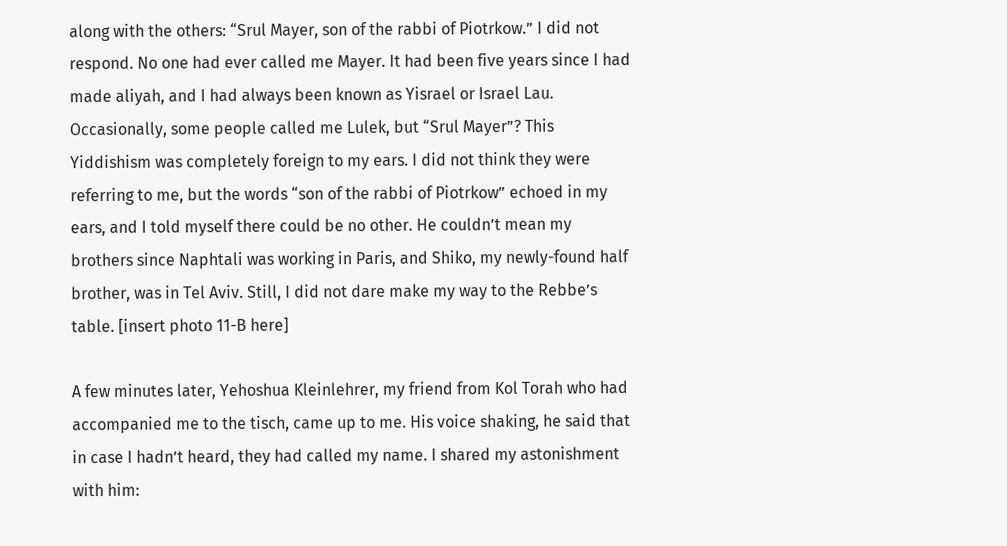along with the others: “Srul Mayer, son of the rabbi of Piotrkow.” I did not respond. No one had ever called me Mayer. It had been five years since I had made aliyah, and I had always been known as Yisrael or Israel Lau. Occasionally, some people called me Lulek, but “Srul Mayer”? This Yiddishism was completely foreign to my ears. I did not think they were referring to me, but the words “son of the rabbi of Piotrkow” echoed in my ears, and I told myself there could be no other. He couldn’t mean my brothers since Naphtali was working in Paris, and Shiko, my newly-found half brother, was in Tel Aviv. Still, I did not dare make my way to the Rebbe’s table. [insert photo 11-B here]

A few minutes later, Yehoshua Kleinlehrer, my friend from Kol Torah who had accompanied me to the tisch, came up to me. His voice shaking, he said that in case I hadn’t heard, they had called my name. I shared my astonishment with him: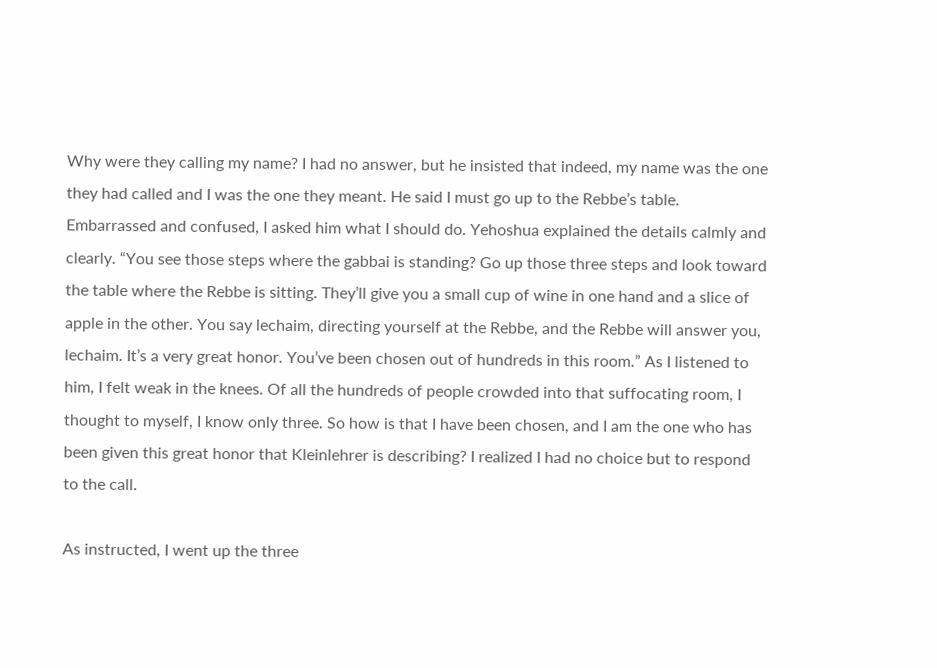Why were they calling my name? I had no answer, but he insisted that indeed, my name was the one they had called and I was the one they meant. He said I must go up to the Rebbe’s table. Embarrassed and confused, I asked him what I should do. Yehoshua explained the details calmly and clearly. “You see those steps where the gabbai is standing? Go up those three steps and look toward the table where the Rebbe is sitting. They’ll give you a small cup of wine in one hand and a slice of apple in the other. You say lechaim, directing yourself at the Rebbe, and the Rebbe will answer you, lechaim. It’s a very great honor. You’ve been chosen out of hundreds in this room.” As I listened to him, I felt weak in the knees. Of all the hundreds of people crowded into that suffocating room, I thought to myself, I know only three. So how is that I have been chosen, and I am the one who has been given this great honor that Kleinlehrer is describing? I realized I had no choice but to respond to the call.

As instructed, I went up the three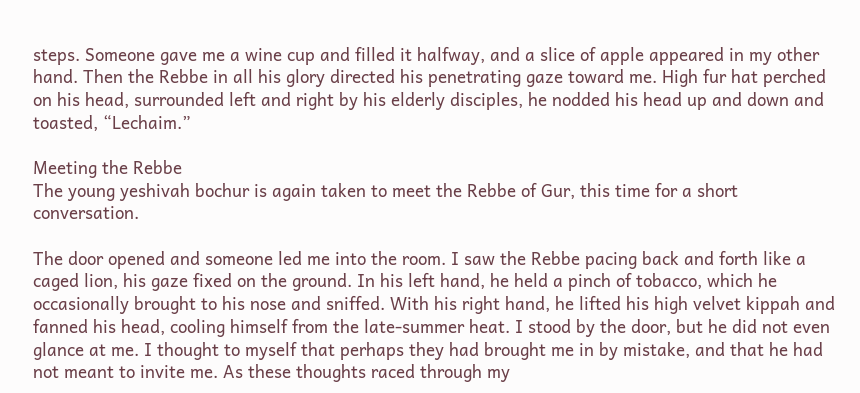steps. Someone gave me a wine cup and filled it halfway, and a slice of apple appeared in my other hand. Then the Rebbe in all his glory directed his penetrating gaze toward me. High fur hat perched on his head, surrounded left and right by his elderly disciples, he nodded his head up and down and toasted, “Lechaim.”

Meeting the Rebbe
The young yeshivah bochur is again taken to meet the Rebbe of Gur, this time for a short conversation.

The door opened and someone led me into the room. I saw the Rebbe pacing back and forth like a caged lion, his gaze fixed on the ground. In his left hand, he held a pinch of tobacco, which he occasionally brought to his nose and sniffed. With his right hand, he lifted his high velvet kippah and fanned his head, cooling himself from the late-summer heat. I stood by the door, but he did not even glance at me. I thought to myself that perhaps they had brought me in by mistake, and that he had not meant to invite me. As these thoughts raced through my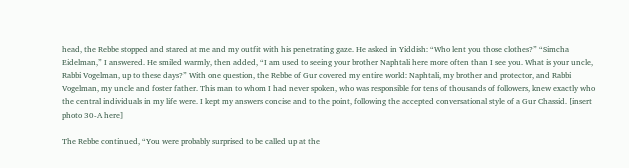head, the Rebbe stopped and stared at me and my outfit with his penetrating gaze. He asked in Yiddish: “Who lent you those clothes?” “Simcha Eidelman,” I answered. He smiled warmly, then added, “I am used to seeing your brother Naphtali here more often than I see you. What is your uncle, Rabbi Vogelman, up to these days?” With one question, the Rebbe of Gur covered my entire world: Naphtali, my brother and protector, and Rabbi Vogelman, my uncle and foster father. This man to whom I had never spoken, who was responsible for tens of thousands of followers, knew exactly who the central individuals in my life were. I kept my answers concise and to the point, following the accepted conversational style of a Gur Chassid. [insert photo 30-A here]

The Rebbe continued, “You were probably surprised to be called up at the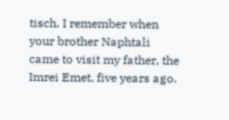tisch. I remember when your brother Naphtali came to visit my father, the Imrei Emet, five years ago.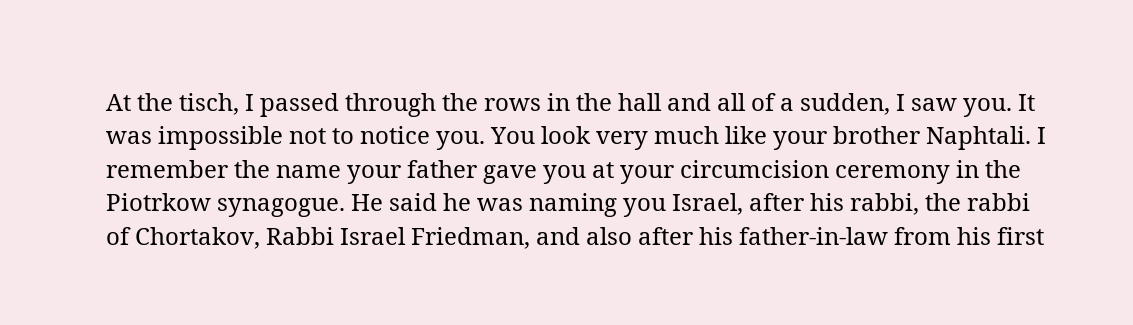At the tisch, I passed through the rows in the hall and all of a sudden, I saw you. It was impossible not to notice you. You look very much like your brother Naphtali. I remember the name your father gave you at your circumcision ceremony in the Piotrkow synagogue. He said he was naming you Israel, after his rabbi, the rabbi of Chortakov, Rabbi Israel Friedman, and also after his father-in-law from his first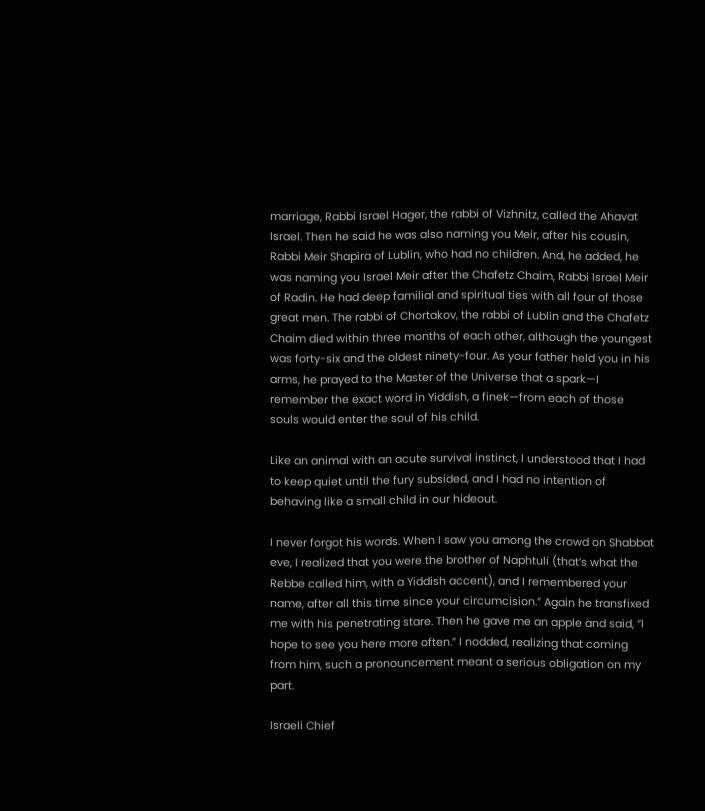marriage, Rabbi Israel Hager, the rabbi of Vizhnitz, called the Ahavat Israel. Then he said he was also naming you Meir, after his cousin, Rabbi Meir Shapira of Lublin, who had no children. And, he added, he was naming you Israel Meir after the Chafetz Chaim, Rabbi Israel Meir of Radin. He had deep familial and spiritual ties with all four of those great men. The rabbi of Chortakov, the rabbi of Lublin and the Chafetz Chaim died within three months of each other, although the youngest was forty-six and the oldest ninety-four. As your father held you in his arms, he prayed to the Master of the Universe that a spark—I remember the exact word in Yiddish, a finek—from each of those souls would enter the soul of his child.

Like an animal with an acute survival instinct, I understood that I had to keep quiet until the fury subsided, and I had no intention of behaving like a small child in our hideout.

I never forgot his words. When I saw you among the crowd on Shabbat eve, I realized that you were the brother of Naphtuli (that’s what the Rebbe called him, with a Yiddish accent), and I remembered your name, after all this time since your circumcision.” Again he transfixed me with his penetrating stare. Then he gave me an apple and said, “I hope to see you here more often.” I nodded, realizing that coming from him, such a pronouncement meant a serious obligation on my part.

Israeli Chief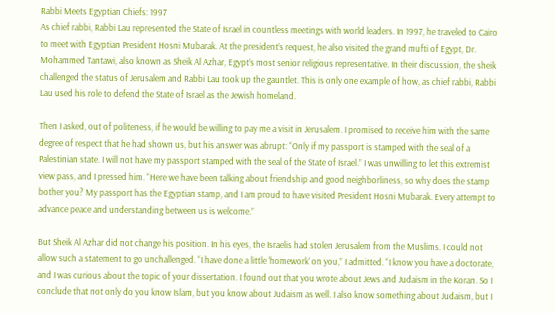Rabbi Meets Egyptian Chiefs: 1997
As chief rabbi, Rabbi Lau represented the State of Israel in countless meetings with world leaders. In 1997, he traveled to Cairo to meet with Egyptian President Hosni Mubarak. At the president’s request, he also visited the grand mufti of Egypt, Dr. Mohammed Tantawi, also known as Sheik Al Azhar, Egypt’s most senior religious representative. In their discussion, the sheik challenged the status of Jerusalem and Rabbi Lau took up the gauntlet. This is only one example of how, as chief rabbi, Rabbi Lau used his role to defend the State of Israel as the Jewish homeland.

Then I asked, out of politeness, if he would be willing to pay me a visit in Jerusalem. I promised to receive him with the same degree of respect that he had shown us, but his answer was abrupt: “Only if my passport is stamped with the seal of a Palestinian state. I will not have my passport stamped with the seal of the State of Israel.” I was unwilling to let this extremist view pass, and I pressed him. “Here we have been talking about friendship and good neighborliness, so why does the stamp bother you? My passport has the Egyptian stamp, and I am proud to have visited President Hosni Mubarak. Every attempt to advance peace and understanding between us is welcome.”

But Sheik Al Azhar did not change his position. In his eyes, the Israelis had stolen Jerusalem from the Muslims. I could not allow such a statement to go unchallenged. “I have done a little ‘homework’ on you,” I admitted. “I know you have a doctorate, and I was curious about the topic of your dissertation. I found out that you wrote about Jews and Judaism in the Koran. So I conclude that not only do you know Islam, but you know about Judaism as well. I also know something about Judaism, but I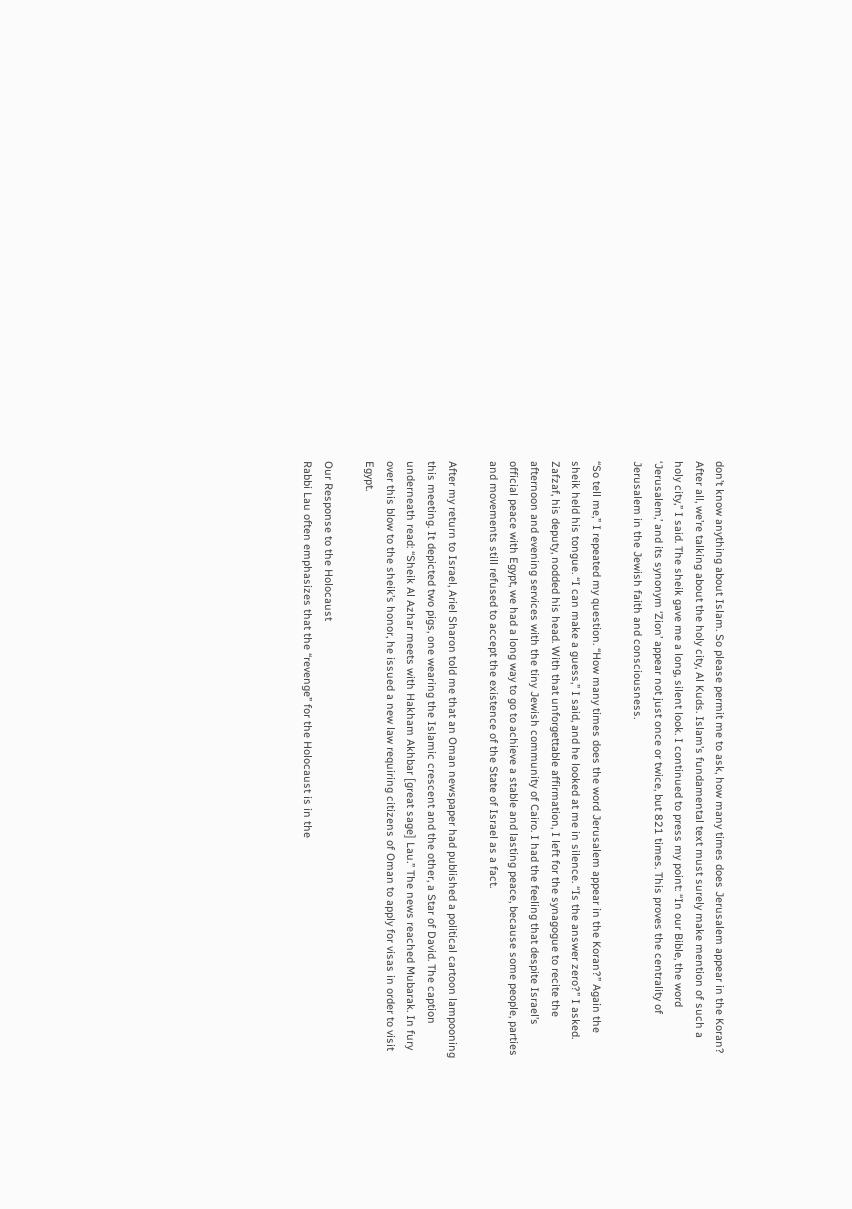don’t know anything about Islam. So please permit me to ask, how many times does Jerusalem appear in the Koran? After all, we’re talking about the holy city, Al Kuds. Islam’s fundamental text must surely make mention of such a holy city,” I said. The sheik gave me a long, silent look. I continued to press my point: “In our Bible, the word ‘Jerusalem,’ and its synonym ‘Zion’ appear not just once or twice, but 821 times. This proves the centrality of Jerusalem in the Jewish faith and consciousness.

“So tell me,” I repeated my question. “How many times does the word Jerusalem appear in the Koran?” Again the sheik held his tongue. “I can make a guess,” I said, and he looked at me in silence. “Is the answer zero?” I asked. Zafzaf, his deputy, nodded his head. With that unforgettable affirmation, I left for the synagogue to recite the afternoon and evening services with the tiny Jewish community of Cairo. I had the feeling that despite Israel’s official peace with Egypt, we had a long way to go to achieve a stable and lasting peace, because some people, parties and movements still refused to accept the existence of the State of Israel as a fact.

After my return to Israel, Ariel Sharon told me that an Oman newspaper had published a political cartoon lampooning this meeting. It depicted two pigs, one wearing the Islamic crescent and the other, a Star of David. The caption underneath read: “Sheik Al Azhar meets with Hakham Akhbar [great sage] Lau.” The news reached Mubarak. In fury over this blow to the sheik’s honor, he issued a new law requiring citizens of Oman to apply for visas in order to visit Egypt.

Our Response to the Holocaust
Rabbi Lau often emphasizes that the “revenge” for the Holocaust is in the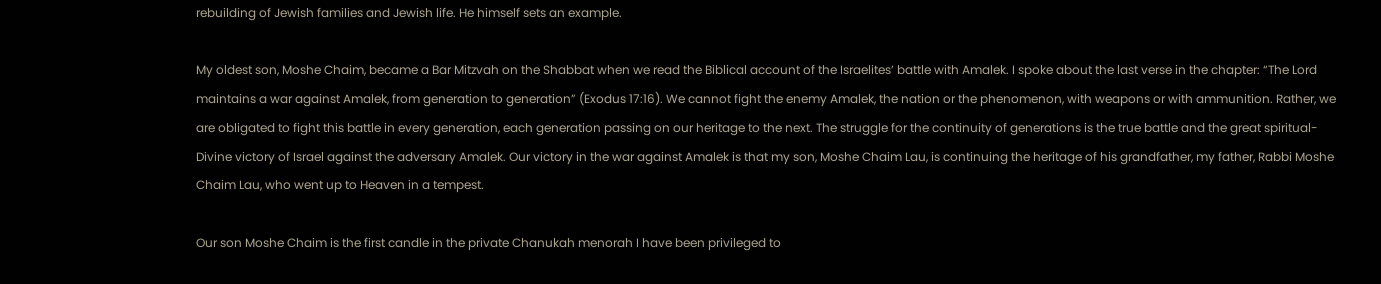rebuilding of Jewish families and Jewish life. He himself sets an example.

My oldest son, Moshe Chaim, became a Bar Mitzvah on the Shabbat when we read the Biblical account of the Israelites’ battle with Amalek. I spoke about the last verse in the chapter: “The Lord maintains a war against Amalek, from generation to generation” (Exodus 17:16). We cannot fight the enemy Amalek, the nation or the phenomenon, with weapons or with ammunition. Rather, we are obligated to fight this battle in every generation, each generation passing on our heritage to the next. The struggle for the continuity of generations is the true battle and the great spiritual-Divine victory of Israel against the adversary Amalek. Our victory in the war against Amalek is that my son, Moshe Chaim Lau, is continuing the heritage of his grandfather, my father, Rabbi Moshe Chaim Lau, who went up to Heaven in a tempest.

Our son Moshe Chaim is the first candle in the private Chanukah menorah I have been privileged to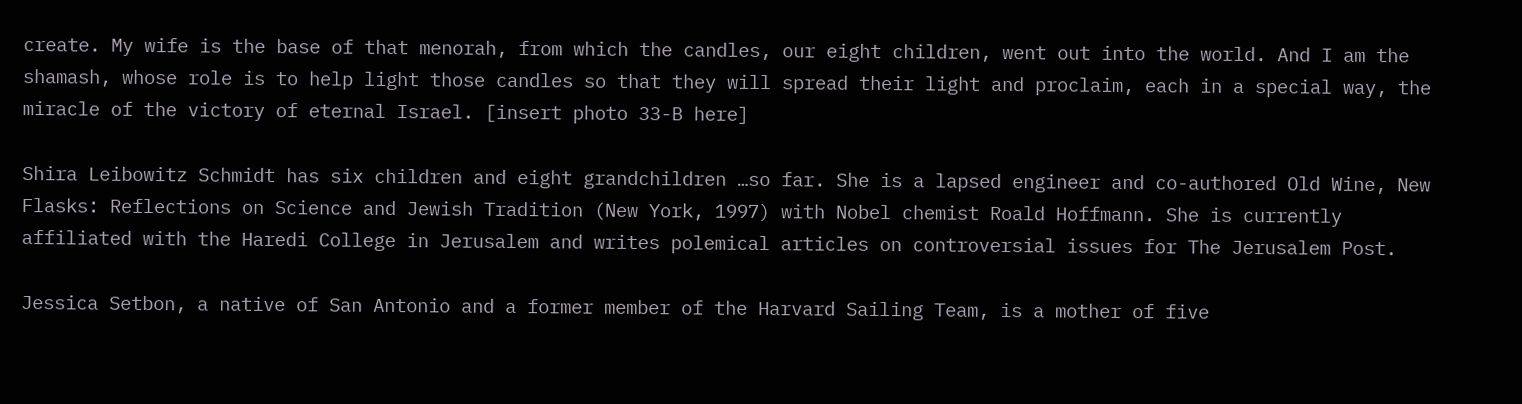create. My wife is the base of that menorah, from which the candles, our eight children, went out into the world. And I am the shamash, whose role is to help light those candles so that they will spread their light and proclaim, each in a special way, the miracle of the victory of eternal Israel. [insert photo 33-B here]

Shira Leibowitz Schmidt has six children and eight grandchildren …so far. She is a lapsed engineer and co-authored Old Wine, New Flasks: Reflections on Science and Jewish Tradition (New York, 1997) with Nobel chemist Roald Hoffmann. She is currently affiliated with the Haredi College in Jerusalem and writes polemical articles on controversial issues for The Jerusalem Post.

Jessica Setbon, a native of San Antonio and a former member of the Harvard Sailing Team, is a mother of five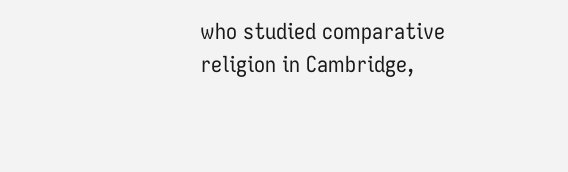who studied comparative religion in Cambridge,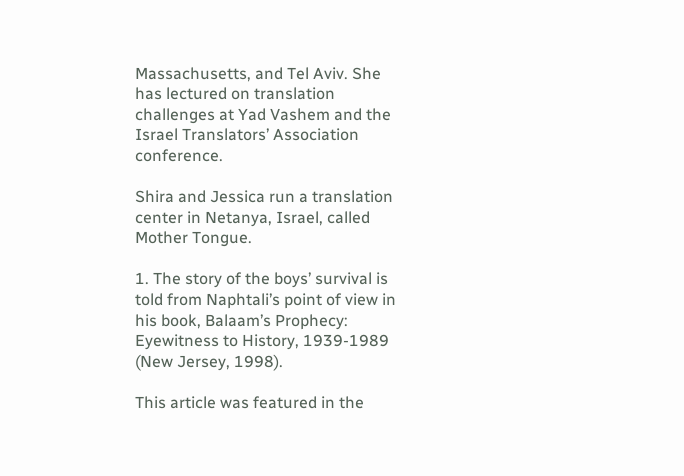Massachusetts, and Tel Aviv. She has lectured on translation challenges at Yad Vashem and the Israel Translators’ Association conference.

Shira and Jessica run a translation center in Netanya, Israel, called Mother Tongue.

1. The story of the boys’ survival is told from Naphtali’s point of view in his book, Balaam’s Prophecy: Eyewitness to History, 1939-1989 (New Jersey, 1998).

This article was featured in the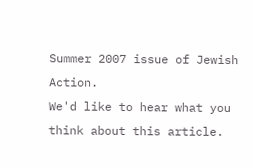Summer 2007 issue of Jewish Action.
We'd like to hear what you think about this article.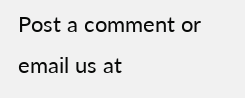Post a comment or email us at